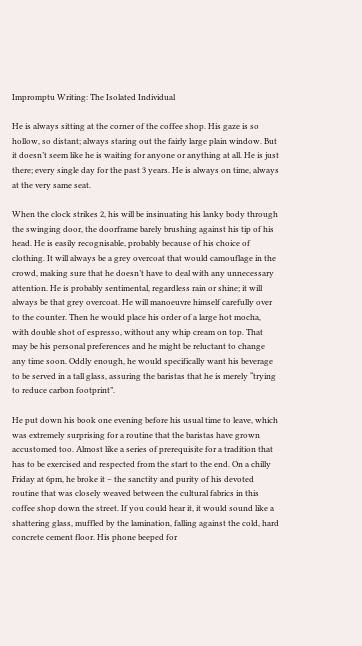Impromptu Writing: The Isolated Individual

He is always sitting at the corner of the coffee shop. His gaze is so hollow, so distant; always staring out the fairly large plain window. But it doesn’t seem like he is waiting for anyone or anything at all. He is just there; every single day for the past 3 years. He is always on time, always at the very same seat.

When the clock strikes 2, his will be insinuating his lanky body through the swinging door, the doorframe barely brushing against his tip of his head. He is easily recognisable, probably because of his choice of clothing. It will always be a grey overcoat that would camouflage in the crowd, making sure that he doesn’t have to deal with any unnecessary attention. He is probably sentimental, regardless rain or shine; it will always be that grey overcoat. He will manoeuvre himself carefully over to the counter. Then he would place his order of a large hot mocha, with double shot of espresso, without any whip cream on top. That may be his personal preferences and he might be reluctant to change any time soon. Oddly enough, he would specifically want his beverage to be served in a tall glass, assuring the baristas that he is merely “trying to reduce carbon footprint”.

He put down his book one evening before his usual time to leave, which was extremely surprising for a routine that the baristas have grown accustomed too. Almost like a series of prerequisite for a tradition that has to be exercised and respected from the start to the end. On a chilly Friday at 6pm, he broke it – the sanctity and purity of his devoted routine that was closely weaved between the cultural fabrics in this coffee shop down the street. If you could hear it, it would sound like a shattering glass, muffled by the lamination, falling against the cold, hard concrete cement floor. His phone beeped for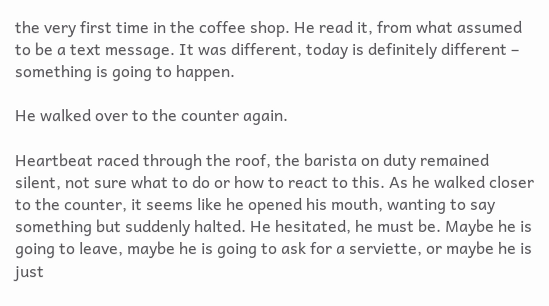the very first time in the coffee shop. He read it, from what assumed to be a text message. It was different, today is definitely different – something is going to happen.

He walked over to the counter again.

Heartbeat raced through the roof, the barista on duty remained silent, not sure what to do or how to react to this. As he walked closer to the counter, it seems like he opened his mouth, wanting to say something but suddenly halted. He hesitated, he must be. Maybe he is going to leave, maybe he is going to ask for a serviette, or maybe he is just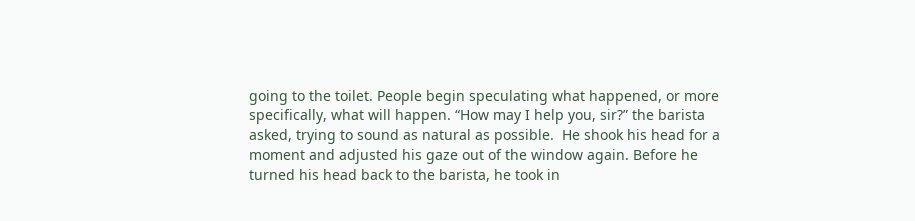going to the toilet. People begin speculating what happened, or more specifically, what will happen. “How may I help you, sir?” the barista asked, trying to sound as natural as possible.  He shook his head for a moment and adjusted his gaze out of the window again. Before he turned his head back to the barista, he took in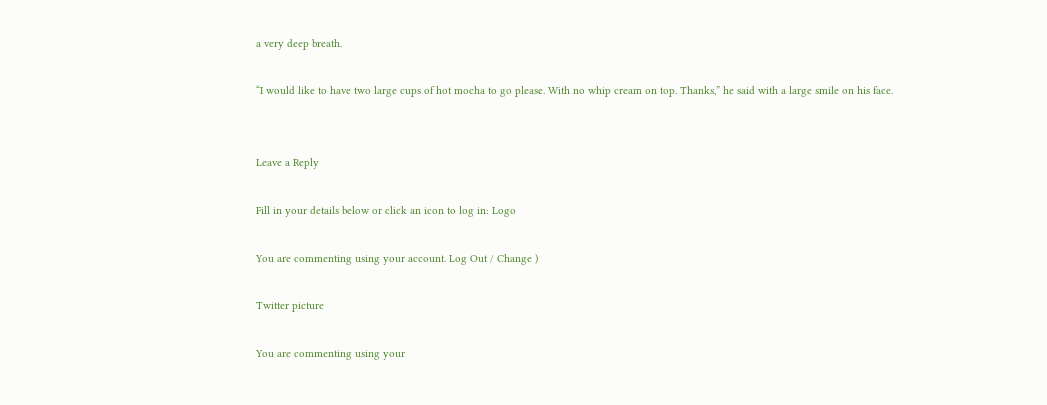a very deep breath.

“I would like to have two large cups of hot mocha to go please. With no whip cream on top. Thanks,” he said with a large smile on his face.


Leave a Reply

Fill in your details below or click an icon to log in: Logo

You are commenting using your account. Log Out / Change )

Twitter picture

You are commenting using your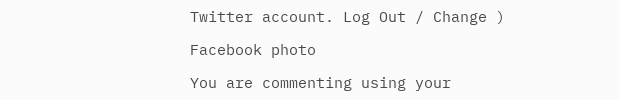Twitter account. Log Out / Change )

Facebook photo

You are commenting using your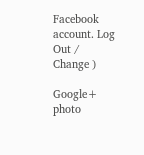Facebook account. Log Out / Change )

Google+ photo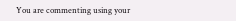You are commenting using your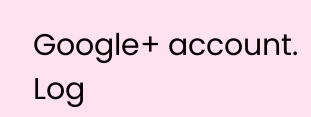Google+ account. Log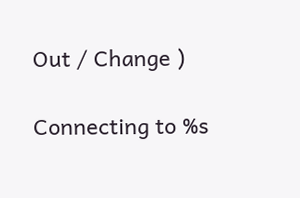Out / Change )

Connecting to %s